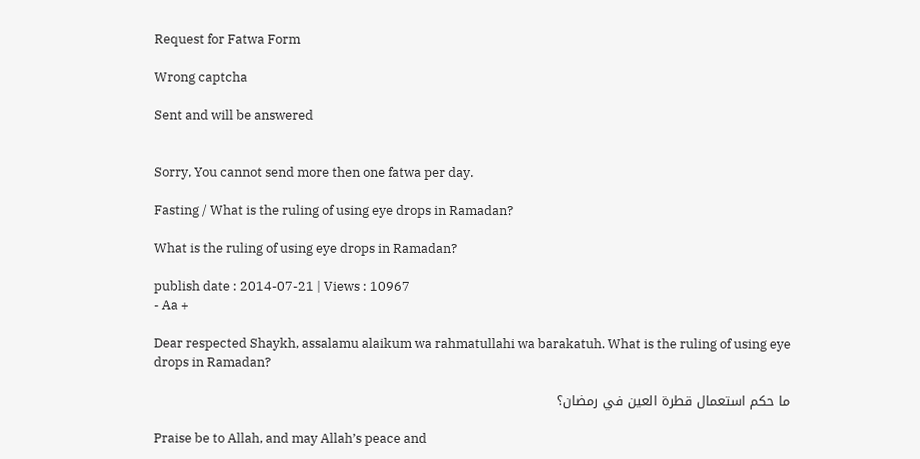Request for Fatwa Form

Wrong captcha

Sent and will be answered


Sorry, You cannot send more then one fatwa per day.

Fasting / What is the ruling of using eye drops in Ramadan?

What is the ruling of using eye drops in Ramadan?

publish date : 2014-07-21 | Views : 10967
- Aa +

Dear respected Shaykh, assalamu alaikum wa rahmatullahi wa barakatuh. What is the ruling of using eye drops in Ramadan?

ما حكم استعمال قطرة العين في رمضان؟

Praise be to Allah, and may Allah’s peace and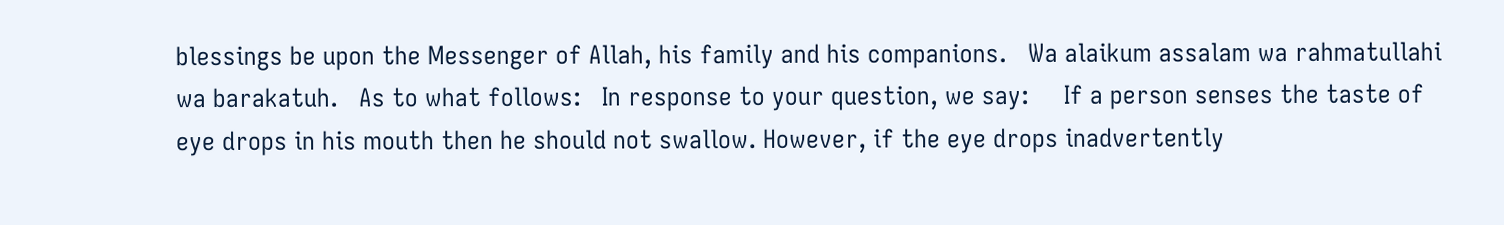blessings be upon the Messenger of Allah, his family and his companions.   Wa alaikum assalam wa rahmatullahi wa barakatuh.   As to what follows:   In response to your question, we say:     If a person senses the taste of eye drops in his mouth then he should not swallow. However, if the eye drops inadvertently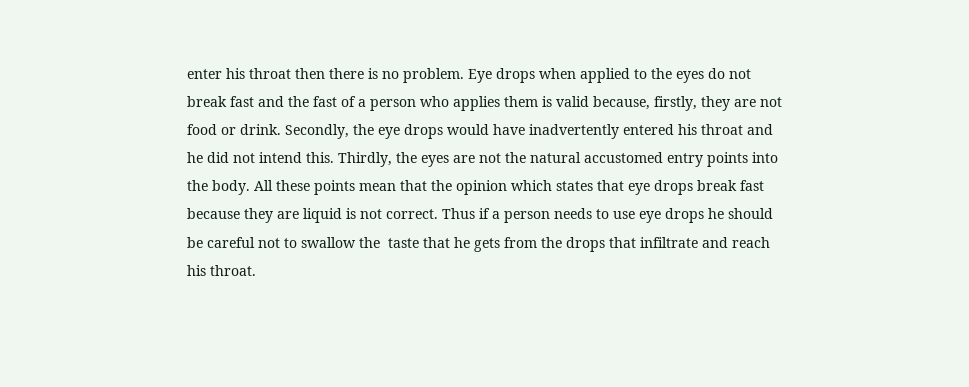enter his throat then there is no problem. Eye drops when applied to the eyes do not break fast and the fast of a person who applies them is valid because, firstly, they are not food or drink. Secondly, the eye drops would have inadvertently entered his throat and he did not intend this. Thirdly, the eyes are not the natural accustomed entry points into the body. All these points mean that the opinion which states that eye drops break fast because they are liquid is not correct. Thus if a person needs to use eye drops he should be careful not to swallow the  taste that he gets from the drops that infiltrate and reach his throat.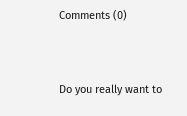Comments (0)


Do you really want to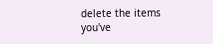delete the items you've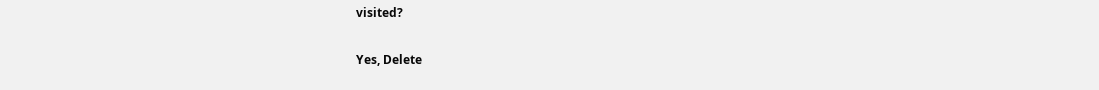visited?

Yes, Delete